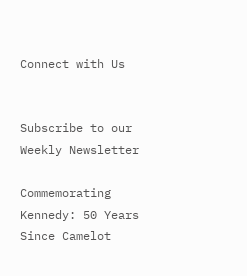Connect with Us


Subscribe to our Weekly Newsletter

Commemorating Kennedy: 50 Years Since Camelot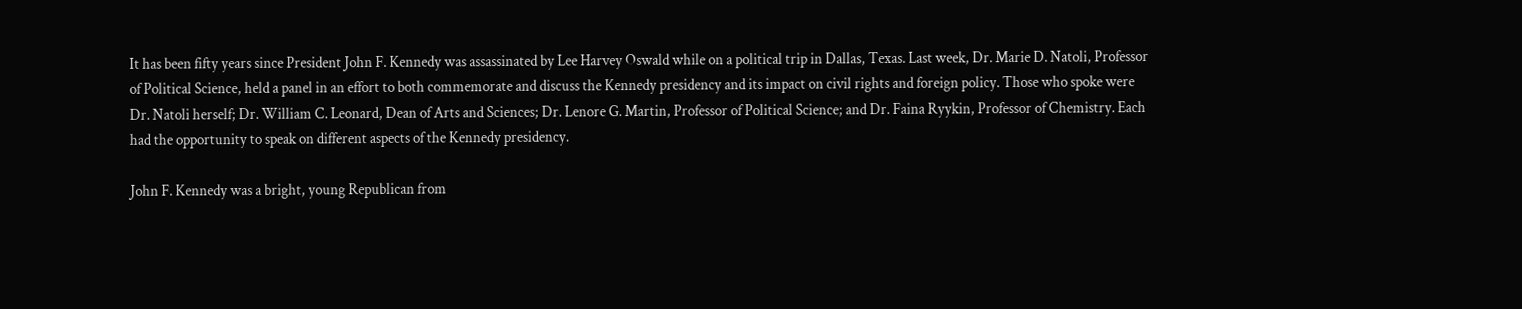It has been fifty years since President John F. Kennedy was assassinated by Lee Harvey Oswald while on a political trip in Dallas, Texas. Last week, Dr. Marie D. Natoli, Professor of Political Science, held a panel in an effort to both commemorate and discuss the Kennedy presidency and its impact on civil rights and foreign policy. Those who spoke were Dr. Natoli herself; Dr. William C. Leonard, Dean of Arts and Sciences; Dr. Lenore G. Martin, Professor of Political Science; and Dr. Faina Ryykin, Professor of Chemistry. Each had the opportunity to speak on different aspects of the Kennedy presidency.

John F. Kennedy was a bright, young Republican from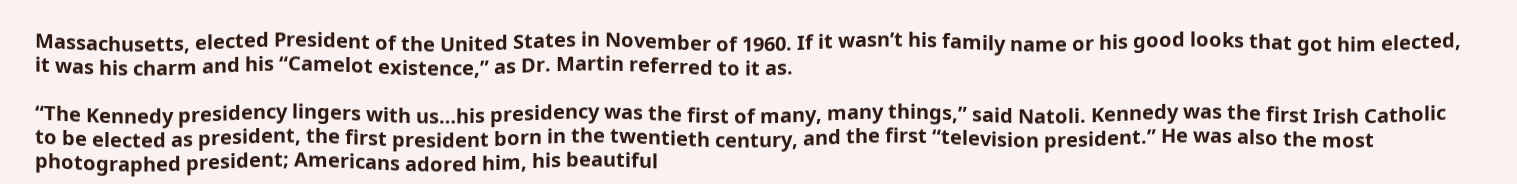Massachusetts, elected President of the United States in November of 1960. If it wasn’t his family name or his good looks that got him elected, it was his charm and his “Camelot existence,” as Dr. Martin referred to it as.

“The Kennedy presidency lingers with us…his presidency was the first of many, many things,” said Natoli. Kennedy was the first Irish Catholic to be elected as president, the first president born in the twentieth century, and the first “television president.” He was also the most photographed president; Americans adored him, his beautiful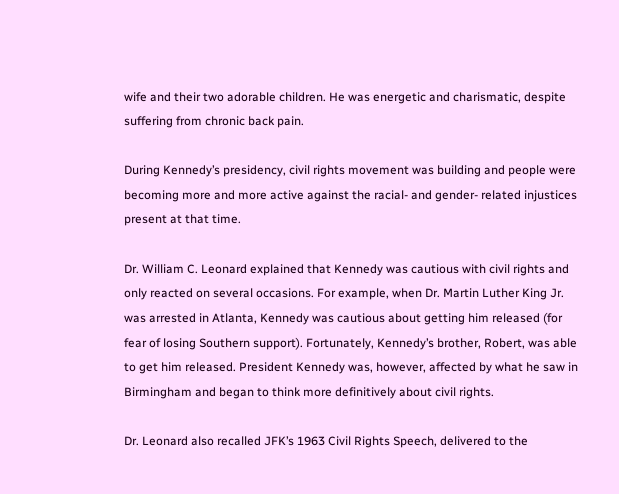wife and their two adorable children. He was energetic and charismatic, despite suffering from chronic back pain.

During Kennedy’s presidency, civil rights movement was building and people were becoming more and more active against the racial- and gender- related injustices present at that time.

Dr. William C. Leonard explained that Kennedy was cautious with civil rights and only reacted on several occasions. For example, when Dr. Martin Luther King Jr. was arrested in Atlanta, Kennedy was cautious about getting him released (for fear of losing Southern support). Fortunately, Kennedy’s brother, Robert, was able to get him released. President Kennedy was, however, affected by what he saw in Birmingham and began to think more definitively about civil rights.

Dr. Leonard also recalled JFK’s 1963 Civil Rights Speech, delivered to the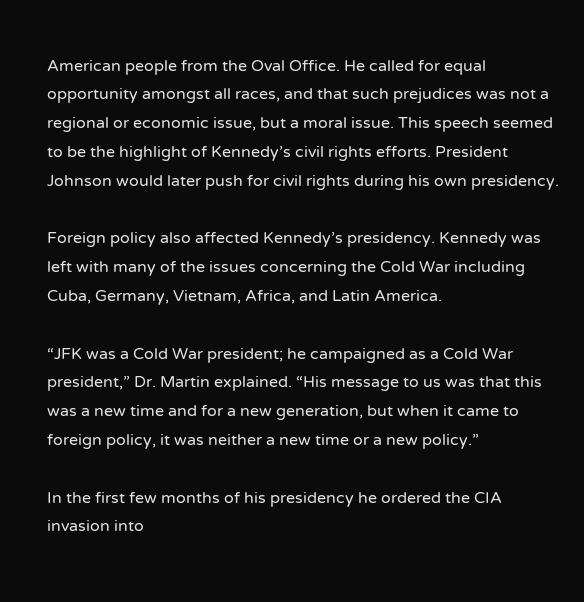American people from the Oval Office. He called for equal opportunity amongst all races, and that such prejudices was not a regional or economic issue, but a moral issue. This speech seemed to be the highlight of Kennedy’s civil rights efforts. President Johnson would later push for civil rights during his own presidency.

Foreign policy also affected Kennedy’s presidency. Kennedy was left with many of the issues concerning the Cold War including Cuba, Germany, Vietnam, Africa, and Latin America.

“JFK was a Cold War president; he campaigned as a Cold War president,” Dr. Martin explained. “His message to us was that this was a new time and for a new generation, but when it came to foreign policy, it was neither a new time or a new policy.”

In the first few months of his presidency he ordered the CIA invasion into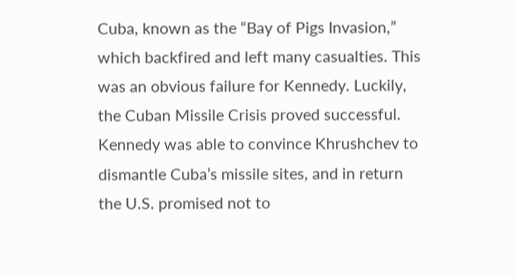Cuba, known as the “Bay of Pigs Invasion,” which backfired and left many casualties. This was an obvious failure for Kennedy. Luckily, the Cuban Missile Crisis proved successful. Kennedy was able to convince Khrushchev to dismantle Cuba’s missile sites, and in return the U.S. promised not to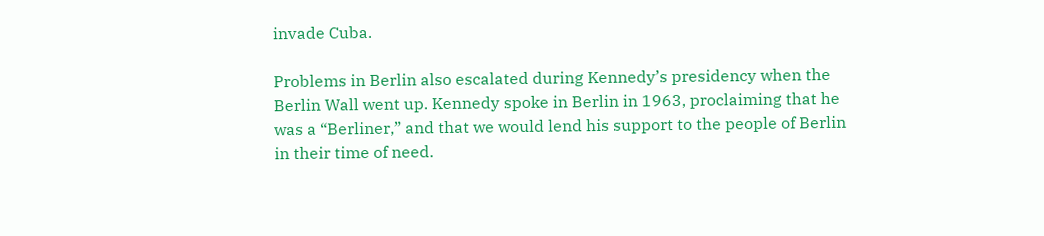invade Cuba.

Problems in Berlin also escalated during Kennedy’s presidency when the Berlin Wall went up. Kennedy spoke in Berlin in 1963, proclaiming that he was a “Berliner,” and that we would lend his support to the people of Berlin in their time of need.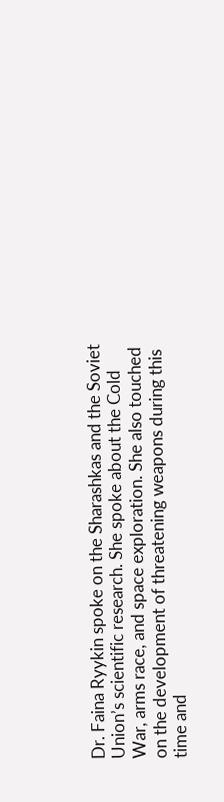Dr. Faina Ryykin spoke on the Sharashkas and the Soviet Union’s scientific research. She spoke about the Cold War, arms race, and space exploration. She also touched on the development of threatening weapons during this time and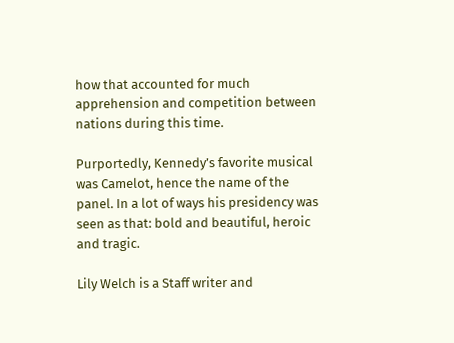how that accounted for much apprehension and competition between nations during this time.

Purportedly, Kennedy’s favorite musical was Camelot, hence the name of the panel. In a lot of ways his presidency was seen as that: bold and beautiful, heroic and tragic.

Lily Welch is a Staff writer and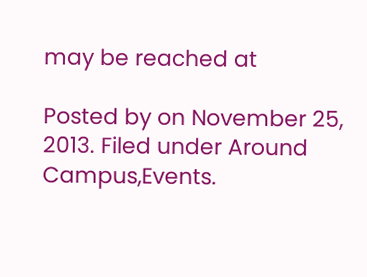may be reached at

Posted by on November 25, 2013. Filed under Around Campus,Events.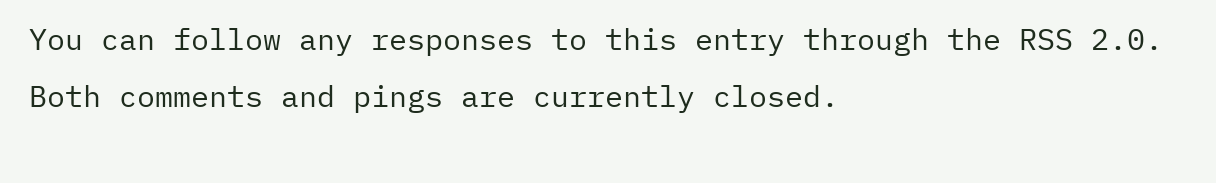You can follow any responses to this entry through the RSS 2.0. Both comments and pings are currently closed.